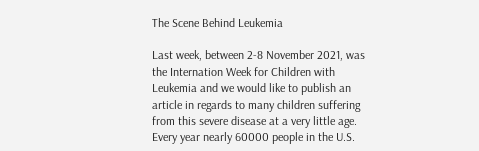The Scene Behind Leukemia

Last week, between 2-8 November 2021, was the Internation Week for Children with Leukemia and we would like to publish an article in regards to many children suffering from this severe disease at a very little age. Every year nearly 60000 people in the U.S.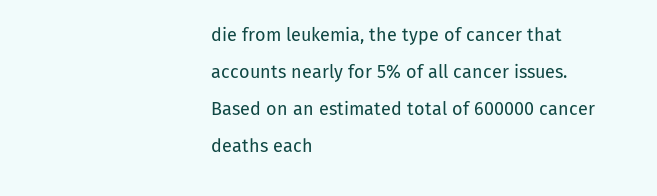die from leukemia, the type of cancer that accounts nearly for 5% of all cancer issues. Based on an estimated total of 600000 cancer deaths each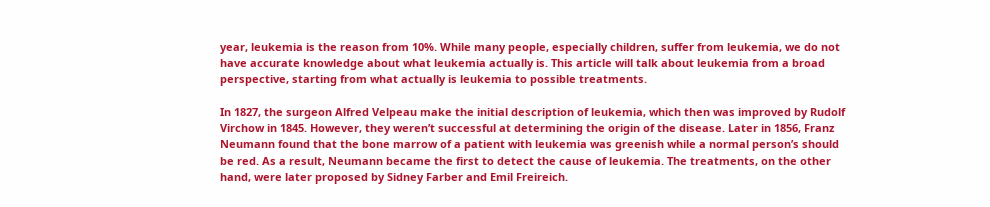year, leukemia is the reason from 10%. While many people, especially children, suffer from leukemia, we do not have accurate knowledge about what leukemia actually is. This article will talk about leukemia from a broad perspective, starting from what actually is leukemia to possible treatments.

In 1827, the surgeon Alfred Velpeau make the initial description of leukemia, which then was improved by Rudolf Virchow in 1845. However, they weren’t successful at determining the origin of the disease. Later in 1856, Franz Neumann found that the bone marrow of a patient with leukemia was greenish while a normal person’s should be red. As a result, Neumann became the first to detect the cause of leukemia. The treatments, on the other hand, were later proposed by Sidney Farber and Emil Freireich.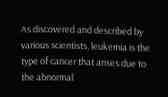As discovered and described by various scientists, leukemia is the type of cancer that arises due to the abnormal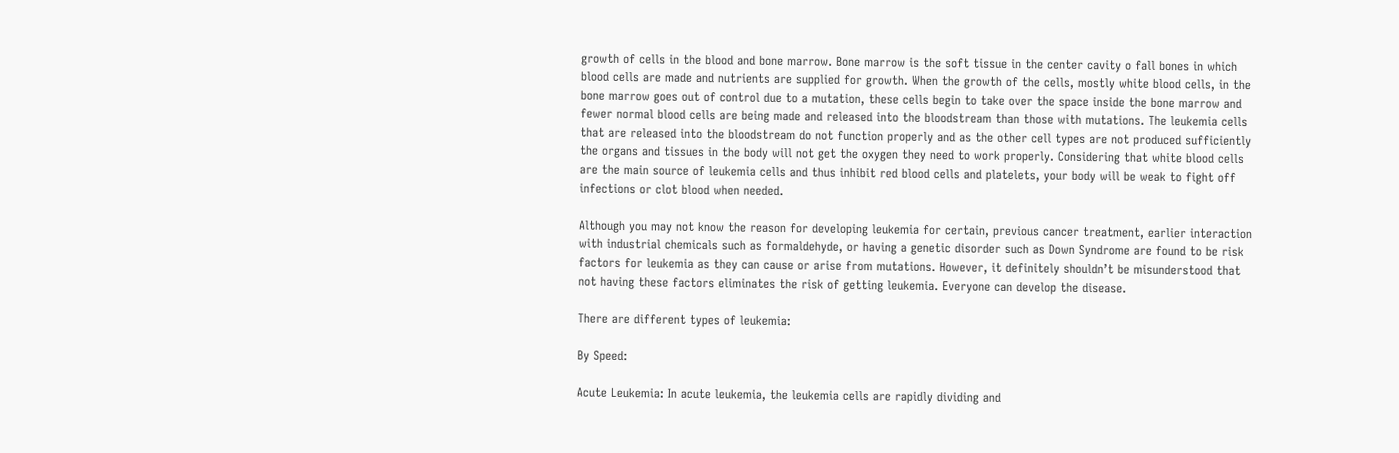growth of cells in the blood and bone marrow. Bone marrow is the soft tissue in the center cavity o fall bones in which blood cells are made and nutrients are supplied for growth. When the growth of the cells, mostly white blood cells, in the bone marrow goes out of control due to a mutation, these cells begin to take over the space inside the bone marrow and fewer normal blood cells are being made and released into the bloodstream than those with mutations. The leukemia cells that are released into the bloodstream do not function properly and as the other cell types are not produced sufficiently the organs and tissues in the body will not get the oxygen they need to work properly. Considering that white blood cells are the main source of leukemia cells and thus inhibit red blood cells and platelets, your body will be weak to fight off infections or clot blood when needed.

Although you may not know the reason for developing leukemia for certain, previous cancer treatment, earlier interaction with industrial chemicals such as formaldehyde, or having a genetic disorder such as Down Syndrome are found to be risk factors for leukemia as they can cause or arise from mutations. However, it definitely shouldn’t be misunderstood that not having these factors eliminates the risk of getting leukemia. Everyone can develop the disease.

There are different types of leukemia:

By Speed:

Acute Leukemia: In acute leukemia, the leukemia cells are rapidly dividing and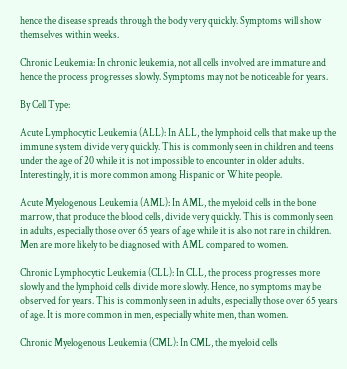hence the disease spreads through the body very quickly. Symptoms will show themselves within weeks.

Chronic Leukemia: In chronic leukemia, not all cells involved are immature and hence the process progresses slowly. Symptoms may not be noticeable for years.

By Cell Type:

Acute Lymphocytic Leukemia (ALL): In ALL, the lymphoid cells that make up the immune system divide very quickly. This is commonly seen in children and teens under the age of 20 while it is not impossible to encounter in older adults. Interestingly, it is more common among Hispanic or White people.

Acute Myelogenous Leukemia (AML): In AML, the myeloid cells in the bone marrow, that produce the blood cells, divide very quickly. This is commonly seen in adults, especially those over 65 years of age while it is also not rare in children. Men are more likely to be diagnosed with AML compared to women.

Chronic Lymphocytic Leukemia (CLL): In CLL, the process progresses more slowly and the lymphoid cells divide more slowly. Hence, no symptoms may be observed for years. This is commonly seen in adults, especially those over 65 years of age. It is more common in men, especially white men, than women.

Chronic Myelogenous Leukemia (CML): In CML, the myeloid cells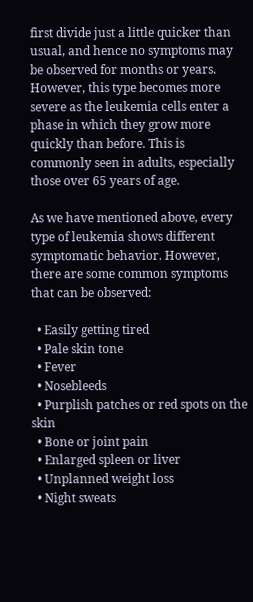first divide just a little quicker than usual, and hence no symptoms may be observed for months or years. However, this type becomes more severe as the leukemia cells enter a phase in which they grow more quickly than before. This is commonly seen in adults, especially those over 65 years of age.

As we have mentioned above, every type of leukemia shows different symptomatic behavior. However, there are some common symptoms that can be observed:

  • Easily getting tired
  • Pale skin tone
  • Fever
  • Nosebleeds
  • Purplish patches or red spots on the skin
  • Bone or joint pain
  • Enlarged spleen or liver
  • Unplanned weight loss
  • Night sweats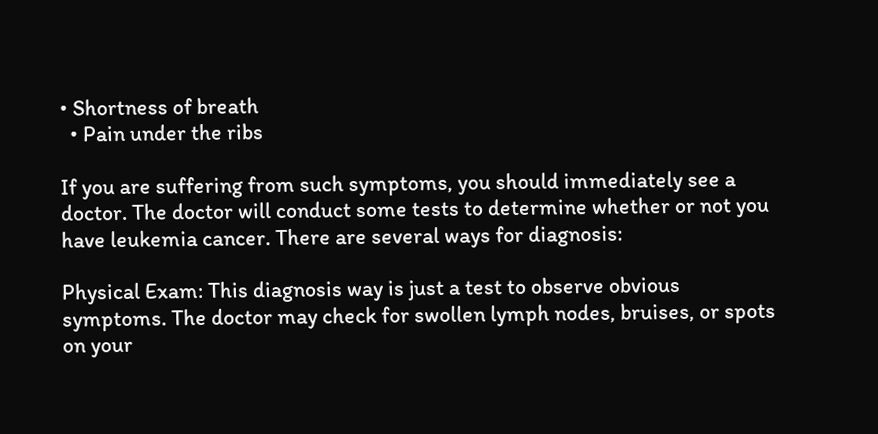• Shortness of breath
  • Pain under the ribs

If you are suffering from such symptoms, you should immediately see a doctor. The doctor will conduct some tests to determine whether or not you have leukemia cancer. There are several ways for diagnosis:

Physical Exam: This diagnosis way is just a test to observe obvious symptoms. The doctor may check for swollen lymph nodes, bruises, or spots on your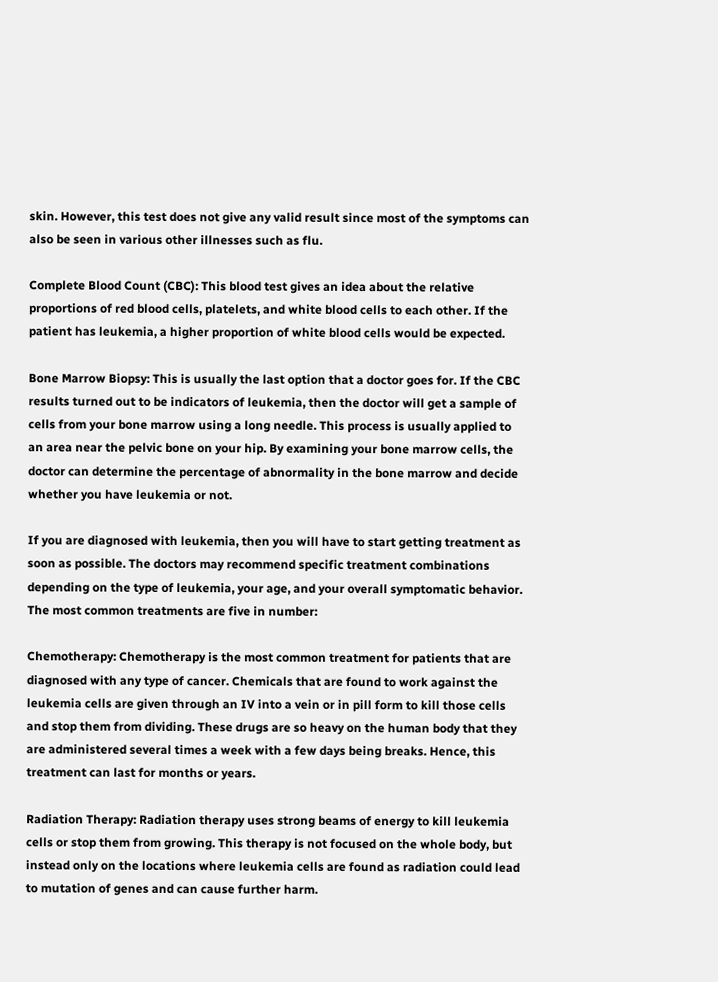skin. However, this test does not give any valid result since most of the symptoms can also be seen in various other illnesses such as flu.

Complete Blood Count (CBC): This blood test gives an idea about the relative proportions of red blood cells, platelets, and white blood cells to each other. If the patient has leukemia, a higher proportion of white blood cells would be expected.

Bone Marrow Biopsy: This is usually the last option that a doctor goes for. If the CBC results turned out to be indicators of leukemia, then the doctor will get a sample of cells from your bone marrow using a long needle. This process is usually applied to an area near the pelvic bone on your hip. By examining your bone marrow cells, the doctor can determine the percentage of abnormality in the bone marrow and decide whether you have leukemia or not.

If you are diagnosed with leukemia, then you will have to start getting treatment as soon as possible. The doctors may recommend specific treatment combinations depending on the type of leukemia, your age, and your overall symptomatic behavior. The most common treatments are five in number:

Chemotherapy: Chemotherapy is the most common treatment for patients that are diagnosed with any type of cancer. Chemicals that are found to work against the leukemia cells are given through an IV into a vein or in pill form to kill those cells and stop them from dividing. These drugs are so heavy on the human body that they are administered several times a week with a few days being breaks. Hence, this treatment can last for months or years.

Radiation Therapy: Radiation therapy uses strong beams of energy to kill leukemia cells or stop them from growing. This therapy is not focused on the whole body, but instead only on the locations where leukemia cells are found as radiation could lead to mutation of genes and can cause further harm.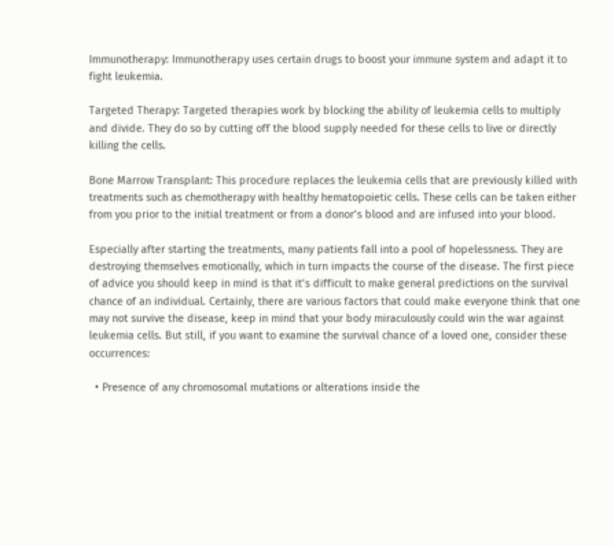Immunotherapy: Immunotherapy uses certain drugs to boost your immune system and adapt it to fight leukemia.

Targeted Therapy: Targeted therapies work by blocking the ability of leukemia cells to multiply and divide. They do so by cutting off the blood supply needed for these cells to live or directly killing the cells.

Bone Marrow Transplant: This procedure replaces the leukemia cells that are previously killed with treatments such as chemotherapy with healthy hematopoietic cells. These cells can be taken either from you prior to the initial treatment or from a donor’s blood and are infused into your blood.

Especially after starting the treatments, many patients fall into a pool of hopelessness. They are destroying themselves emotionally, which in turn impacts the course of the disease. The first piece of advice you should keep in mind is that it’s difficult to make general predictions on the survival chance of an individual. Certainly, there are various factors that could make everyone think that one may not survive the disease, keep in mind that your body miraculously could win the war against leukemia cells. But still, if you want to examine the survival chance of a loved one, consider these occurrences:

  • Presence of any chromosomal mutations or alterations inside the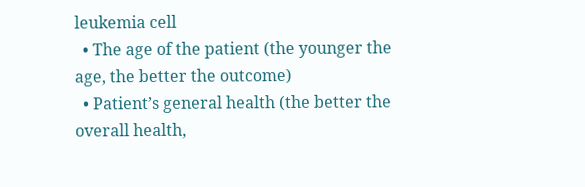leukemia cell
  • The age of the patient (the younger the age, the better the outcome)
  • Patient’s general health (the better the overall health,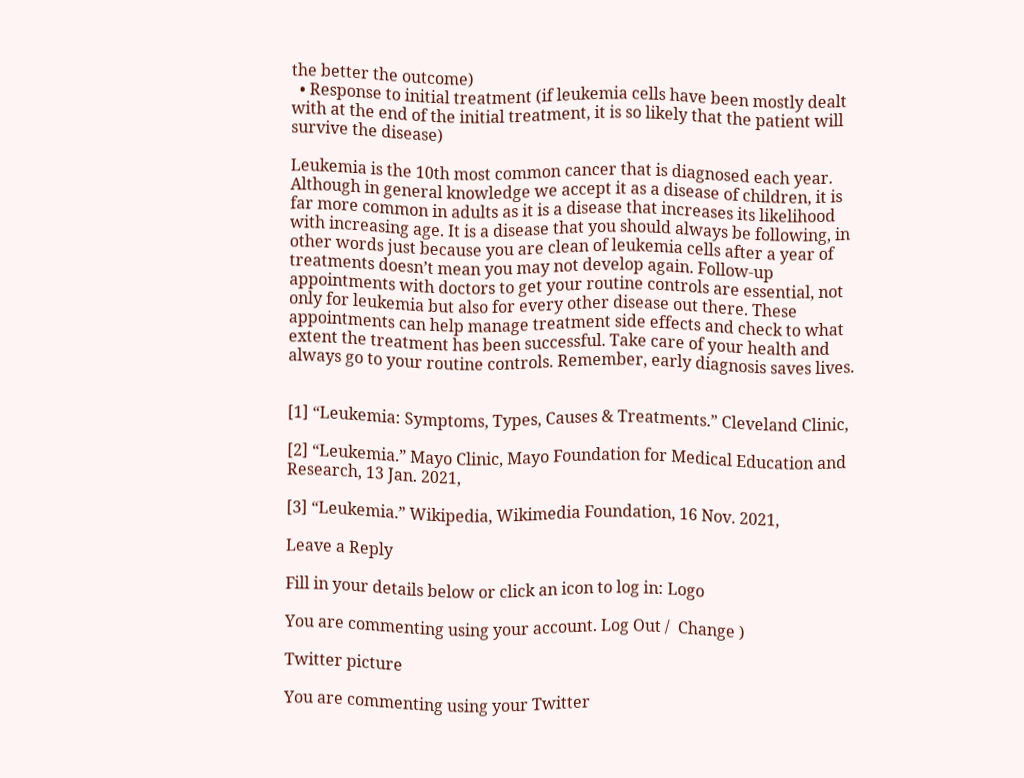the better the outcome)
  • Response to initial treatment (if leukemia cells have been mostly dealt with at the end of the initial treatment, it is so likely that the patient will survive the disease)

Leukemia is the 10th most common cancer that is diagnosed each year. Although in general knowledge we accept it as a disease of children, it is far more common in adults as it is a disease that increases its likelihood with increasing age. It is a disease that you should always be following, in other words just because you are clean of leukemia cells after a year of treatments doesn’t mean you may not develop again. Follow-up appointments with doctors to get your routine controls are essential, not only for leukemia but also for every other disease out there. These appointments can help manage treatment side effects and check to what extent the treatment has been successful. Take care of your health and always go to your routine controls. Remember, early diagnosis saves lives.


[1] “Leukemia: Symptoms, Types, Causes & Treatments.” Cleveland Clinic,

[2] “Leukemia.” Mayo Clinic, Mayo Foundation for Medical Education and Research, 13 Jan. 2021,

[3] “Leukemia.” Wikipedia, Wikimedia Foundation, 16 Nov. 2021,

Leave a Reply

Fill in your details below or click an icon to log in: Logo

You are commenting using your account. Log Out /  Change )

Twitter picture

You are commenting using your Twitter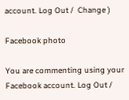account. Log Out /  Change )

Facebook photo

You are commenting using your Facebook account. Log Out /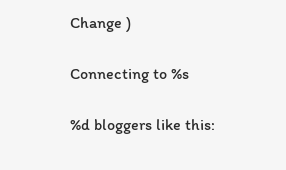Change )

Connecting to %s

%d bloggers like this: